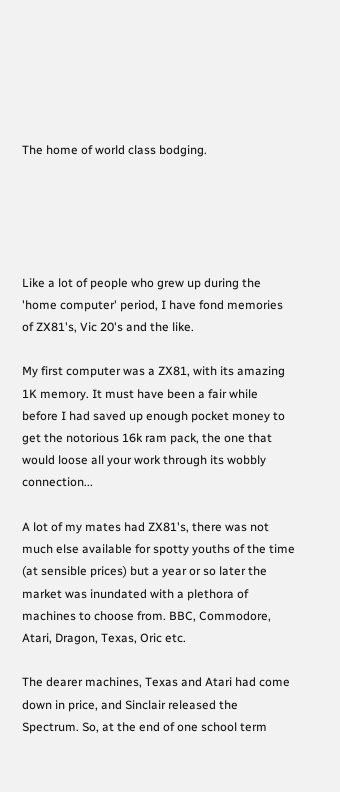The home of world class bodging.





Like a lot of people who grew up during the 'home computer' period, I have fond memories of ZX81's, Vic 20's and the like.

My first computer was a ZX81, with its amazing 1K memory. It must have been a fair while before I had saved up enough pocket money to get the notorious 16k ram pack, the one that would loose all your work through its wobbly connection...

A lot of my mates had ZX81's, there was not much else available for spotty youths of the time (at sensible prices) but a year or so later the market was inundated with a plethora of machines to choose from. BBC, Commodore, Atari, Dragon, Texas, Oric etc.

The dearer machines, Texas and Atari had come down in price, and Sinclair released the Spectrum. So, at the end of one school term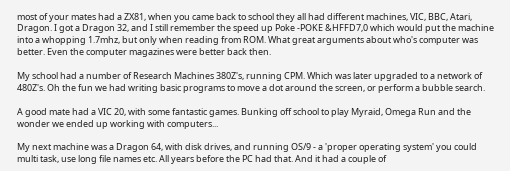most of your mates had a ZX81, when you came back to school they all had different machines, VIC, BBC, Atari, Dragon. I got a Dragon 32, and I still remember the speed up Poke -POKE &HFFD7,0 which would put the machine into a whopping 1.7mhz, but only when reading from ROM. What great arguments about who's computer was better. Even the computer magazines were better back then.

My school had a number of Research Machines 380Z's, running CPM. Which was later upgraded to a network of 480Z's. Oh the fun we had writing basic programs to move a dot around the screen, or perform a bubble search.

A good mate had a VIC 20, with some fantastic games. Bunking off school to play Myraid, Omega Run and the wonder we ended up working with computers...

My next machine was a Dragon 64, with disk drives, and running OS/9 - a 'proper operating system' you could multi task, use long file names etc. All years before the PC had that. And it had a couple of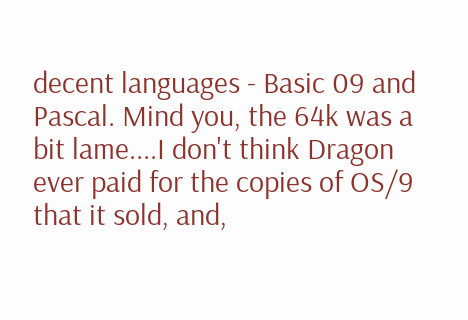decent languages - Basic 09 and Pascal. Mind you, the 64k was a bit lame....I don't think Dragon ever paid for the copies of OS/9 that it sold, and,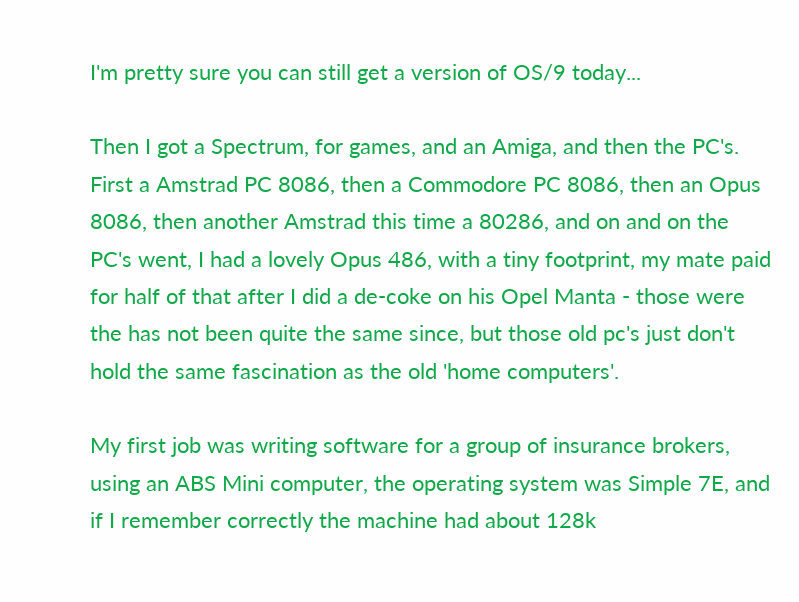I'm pretty sure you can still get a version of OS/9 today...

Then I got a Spectrum, for games, and an Amiga, and then the PC's. First a Amstrad PC 8086, then a Commodore PC 8086, then an Opus 8086, then another Amstrad this time a 80286, and on and on the PC's went, I had a lovely Opus 486, with a tiny footprint, my mate paid for half of that after I did a de-coke on his Opel Manta - those were the has not been quite the same since, but those old pc's just don't hold the same fascination as the old 'home computers'.

My first job was writing software for a group of insurance brokers, using an ABS Mini computer, the operating system was Simple 7E, and if I remember correctly the machine had about 128k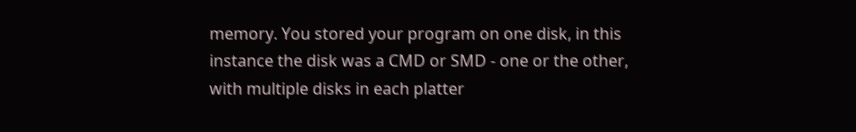memory. You stored your program on one disk, in this instance the disk was a CMD or SMD - one or the other, with multiple disks in each platter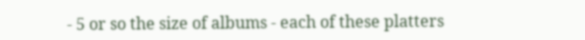- 5 or so the size of albums - each of these platters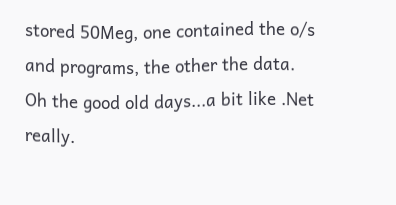stored 50Meg, one contained the o/s and programs, the other the data. Oh the good old days...a bit like .Net really.